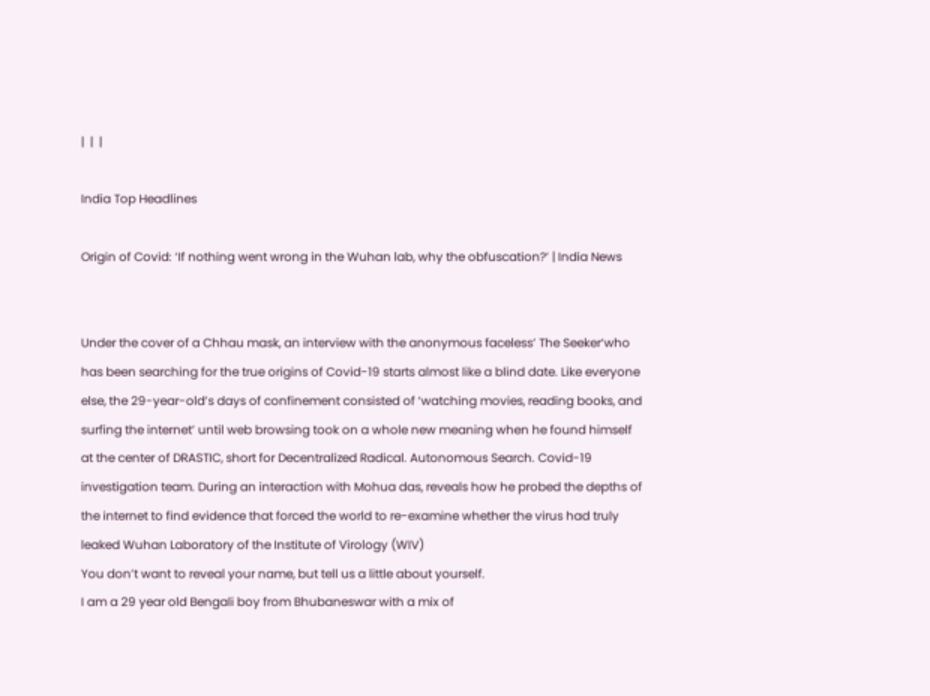|  |  |

India Top Headlines

Origin of Covid: ‘If nothing went wrong in the Wuhan lab, why the obfuscation?’ | India News


Under the cover of a Chhau mask, an interview with the anonymous faceless’ The Seeker‘who has been searching for the true origins of Covid-19 starts almost like a blind date. Like everyone else, the 29-year-old’s days of confinement consisted of ‘watching movies, reading books, and surfing the internet’ until web browsing took on a whole new meaning when he found himself at the center of DRASTIC, short for Decentralized Radical. Autonomous Search. Covid-19 investigation team. During an interaction with Mohua das, reveals how he probed the depths of the internet to find evidence that forced the world to re-examine whether the virus had truly leaked Wuhan Laboratory of the Institute of Virology (WIV)
You don’t want to reveal your name, but tell us a little about yourself.
I am a 29 year old Bengali boy from Bhubaneswar with a mix of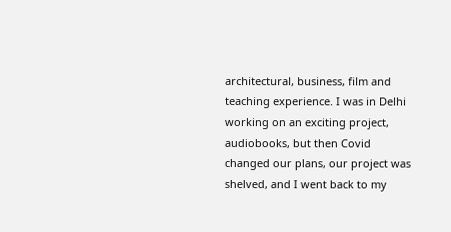architectural, business, film and teaching experience. I was in Delhi working on an exciting project, audiobooks, but then Covid changed our plans, our project was shelved, and I went back to my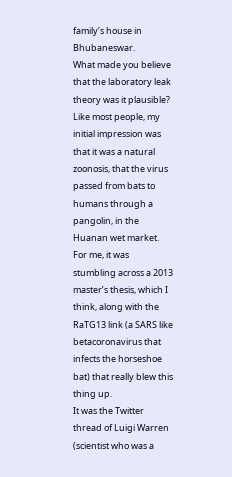family’s house in Bhubaneswar.
What made you believe that the laboratory leak theory was it plausible?
Like most people, my initial impression was that it was a natural zoonosis, that the virus passed from bats to humans through a pangolin, in the Huanan wet market. For me, it was stumbling across a 2013 master’s thesis, which I think, along with the RaTG13 link (a SARS like betacoronavirus that infects the horseshoe bat) that really blew this thing up.
It was the Twitter thread of Luigi Warren (scientist who was a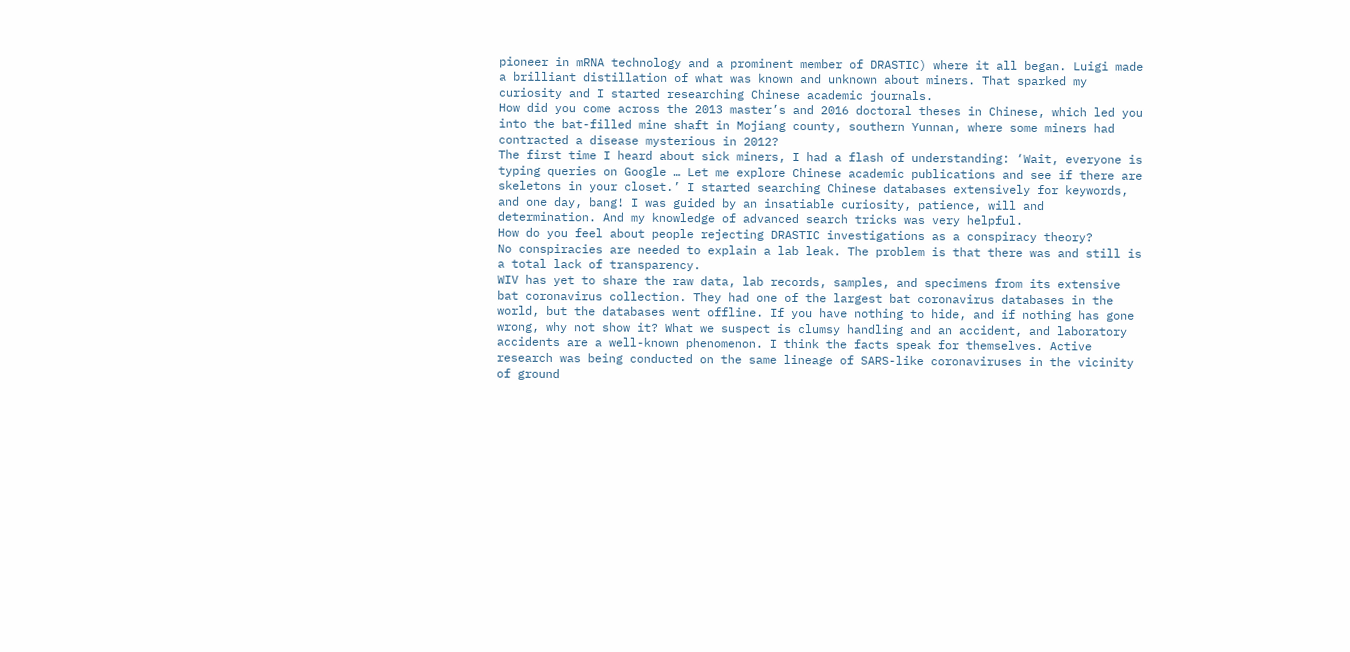pioneer in mRNA technology and a prominent member of DRASTIC) where it all began. Luigi made a brilliant distillation of what was known and unknown about miners. That sparked my curiosity and I started researching Chinese academic journals.
How did you come across the 2013 master’s and 2016 doctoral theses in Chinese, which led you into the bat-filled mine shaft in Mojiang county, southern Yunnan, where some miners had contracted a disease mysterious in 2012?
The first time I heard about sick miners, I had a flash of understanding: ‘Wait, everyone is typing queries on Google … Let me explore Chinese academic publications and see if there are skeletons in your closet.’ I started searching Chinese databases extensively for keywords, and one day, bang! I was guided by an insatiable curiosity, patience, will and determination. And my knowledge of advanced search tricks was very helpful.
How do you feel about people rejecting DRASTIC investigations as a conspiracy theory?
No conspiracies are needed to explain a lab leak. The problem is that there was and still is a total lack of transparency.
WIV has yet to share the raw data, lab records, samples, and specimens from its extensive bat coronavirus collection. They had one of the largest bat coronavirus databases in the world, but the databases went offline. If you have nothing to hide, and if nothing has gone wrong, why not show it? What we suspect is clumsy handling and an accident, and laboratory accidents are a well-known phenomenon. I think the facts speak for themselves. Active research was being conducted on the same lineage of SARS-like coronaviruses in the vicinity of ground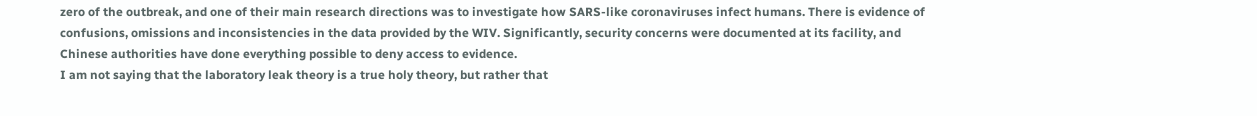zero of the outbreak, and one of their main research directions was to investigate how SARS-like coronaviruses infect humans. There is evidence of confusions, omissions and inconsistencies in the data provided by the WIV. Significantly, security concerns were documented at its facility, and Chinese authorities have done everything possible to deny access to evidence.
I am not saying that the laboratory leak theory is a true holy theory, but rather that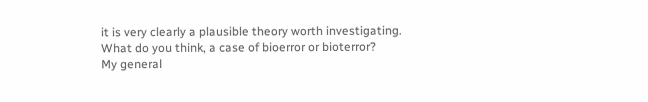it is very clearly a plausible theory worth investigating.
What do you think, a case of bioerror or bioterror?
My general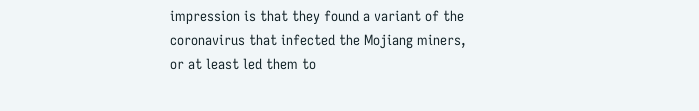impression is that they found a variant of the coronavirus that infected the Mojiang miners, or at least led them to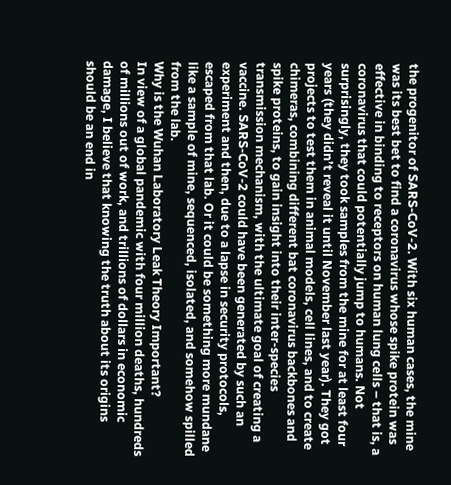the progenitor of SARS-CoV-2. With six human cases, the mine was its best bet to find a coronavirus whose spike protein was effective in binding to receptors on human lung cells – that is, a coronavirus that could potentially jump to humans. Not surprisingly, they took samples from the mine for at least four years (they didn’t reveal it until November last year). They got projects to test them in animal models, cell lines, and to create chimeras, combining different bat coronavirus backbones and spike proteins, to gain insight into their inter-species transmission mechanism, with the ultimate goal of creating a vaccine. SARS-CoV-2 could have been generated by such an experiment and then, due to a lapse in security protocols, escaped from that lab. Or it could be something more mundane like a sample of mine, sequenced, isolated, and somehow spilled from the lab.
Why is the Wuhan Laboratory Leak Theory Important?
In view of a global pandemic with four million deaths, hundreds of millions out of work, and trillions of dollars in economic damage, I believe that knowing the truth about its origins should be an end in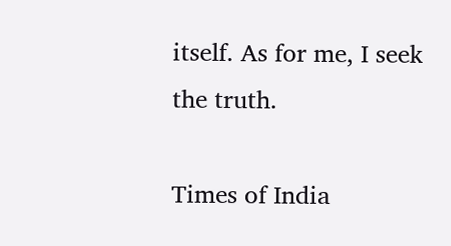itself. As for me, I seek the truth.

Times of India